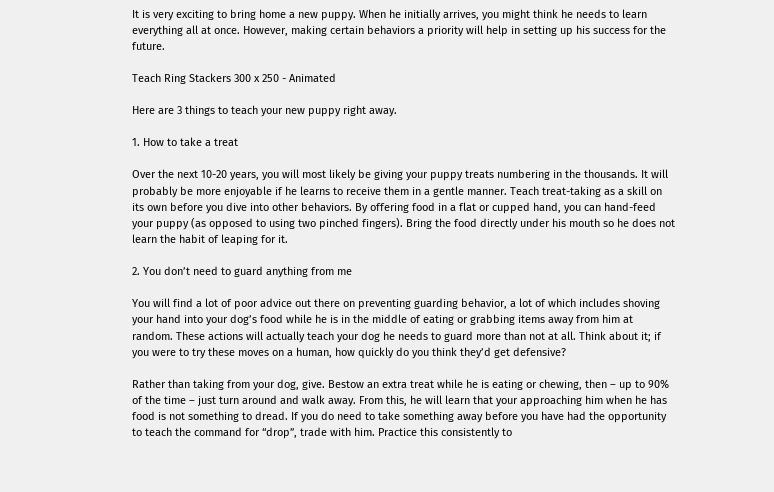It is very exciting to bring home a new puppy. When he initially arrives, you might think he needs to learn everything all at once. However, making certain behaviors a priority will help in setting up his success for the future.

Teach Ring Stackers 300 x 250 - Animated

Here are 3 things to teach your new puppy right away.

1. How to take a treat

Over the next 10-20 years, you will most likely be giving your puppy treats numbering in the thousands. It will probably be more enjoyable if he learns to receive them in a gentle manner. Teach treat-taking as a skill on its own before you dive into other behaviors. By offering food in a flat or cupped hand, you can hand-feed your puppy (as opposed to using two pinched fingers). Bring the food directly under his mouth so he does not learn the habit of leaping for it.

2. You don’t need to guard anything from me

You will find a lot of poor advice out there on preventing guarding behavior, a lot of which includes shoving your hand into your dog’s food while he is in the middle of eating or grabbing items away from him at random. These actions will actually teach your dog he needs to guard more than not at all. Think about it; if you were to try these moves on a human, how quickly do you think they’d get defensive?

Rather than taking from your dog, give. Bestow an extra treat while he is eating or chewing, then – up to 90% of the time – just turn around and walk away. From this, he will learn that your approaching him when he has food is not something to dread. If you do need to take something away before you have had the opportunity to teach the command for “drop”, trade with him. Practice this consistently to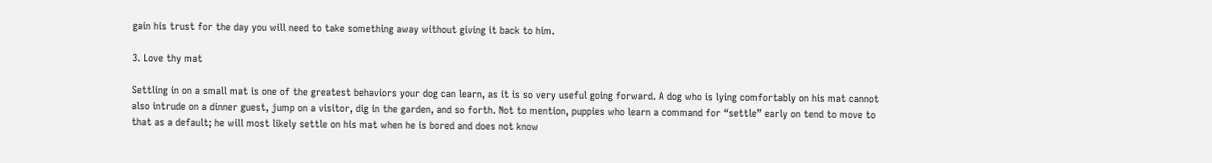gain his trust for the day you will need to take something away without giving it back to him.

3. Love thy mat

Settling in on a small mat is one of the greatest behaviors your dog can learn, as it is so very useful going forward. A dog who is lying comfortably on his mat cannot also intrude on a dinner guest, jump on a visitor, dig in the garden, and so forth. Not to mention, puppies who learn a command for “settle” early on tend to move to that as a default; he will most likely settle on his mat when he is bored and does not know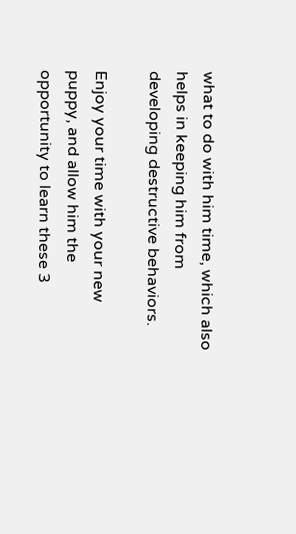what to do with him time, which also helps in keeping him from developing destructive behaviors.

Enjoy your time with your new puppy, and allow him the opportunity to learn these 3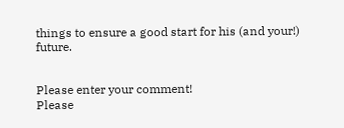things to ensure a good start for his (and your!) future.


Please enter your comment!
Please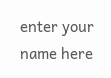enter your name here